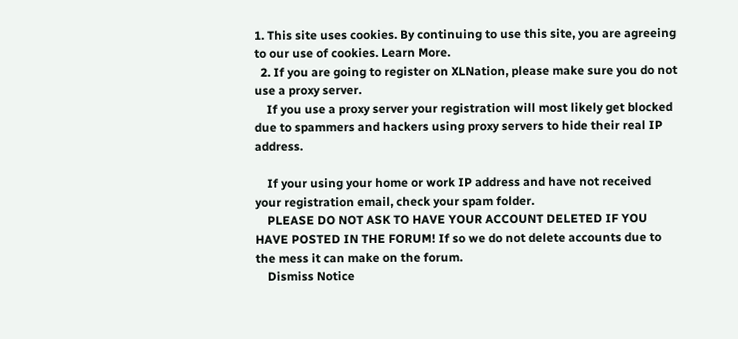1. This site uses cookies. By continuing to use this site, you are agreeing to our use of cookies. Learn More.
  2. If you are going to register on XLNation, please make sure you do not use a proxy server.
    If you use a proxy server your registration will most likely get blocked due to spammers and hackers using proxy servers to hide their real IP address.

    If your using your home or work IP address and have not received your registration email, check your spam folder.
    PLEASE DO NOT ASK TO HAVE YOUR ACCOUNT DELETED IF YOU HAVE POSTED IN THE FORUM! If so we do not delete accounts due to the mess it can make on the forum.
    Dismiss Notice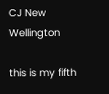CJ New Wellington

this is my fifth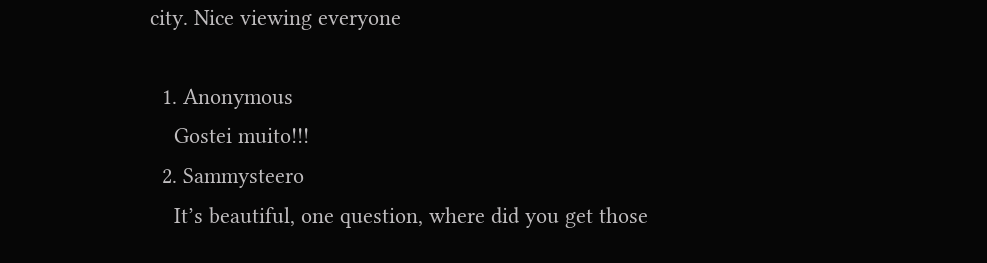city. Nice viewing everyone

  1. Anonymous
    Gostei muito!!!
  2. Sammysteero
    It’s beautiful, one question, where did you get those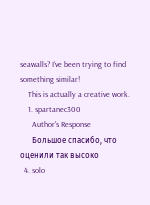seawalls? I’ve been trying to find something similar!
    This is actually a creative work.
    1. spartanec300
      Author's Response
      Большое спасибо, что оценили так высоко
  4. solo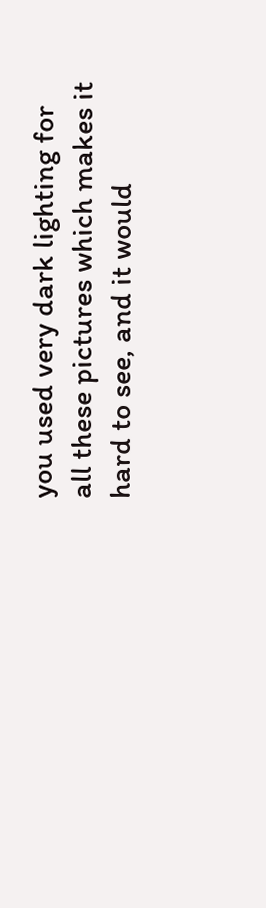you used very dark lighting for all these pictures which makes it hard to see, and it would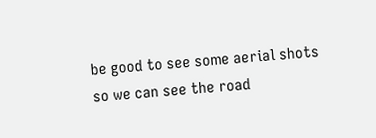be good to see some aerial shots so we can see the road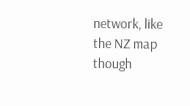network, like the NZ map though